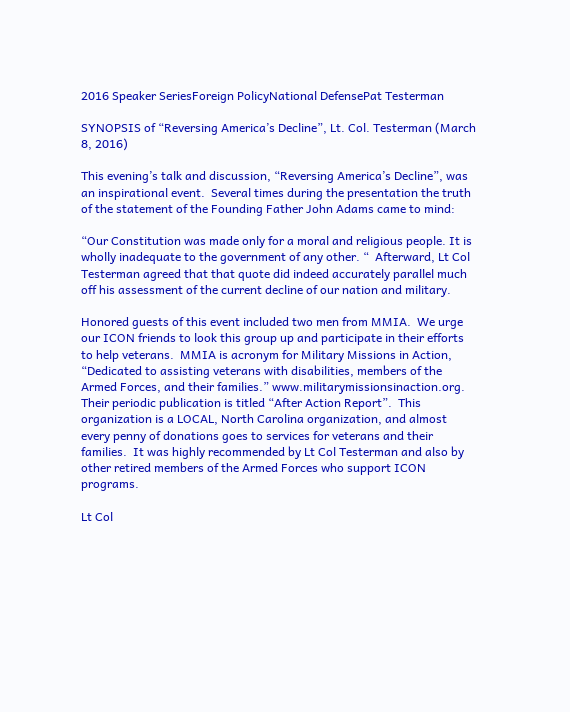2016 Speaker SeriesForeign PolicyNational DefensePat Testerman

SYNOPSIS of “Reversing America’s Decline”, Lt. Col. Testerman (March 8, 2016)

This evening’s talk and discussion, “Reversing America’s Decline”, was an inspirational event.  Several times during the presentation the truth of the statement of the Founding Father John Adams came to mind:

“Our Constitution was made only for a moral and religious people. It is wholly inadequate to the government of any other. “  Afterward, Lt Col Testerman agreed that that quote did indeed accurately parallel much off his assessment of the current decline of our nation and military.

Honored guests of this event included two men from MMIA.  We urge our ICON friends to look this group up and participate in their efforts to help veterans.  MMIA is acronym for Military Missions in Action,   “Dedicated to assisting veterans with disabilities, members of the Armed Forces, and their families.” www.militarymissionsinaction.org.  Their periodic publication is titled “After Action Report”.  This organization is a LOCAL, North Carolina organization, and almost every penny of donations goes to services for veterans and their families.  It was highly recommended by Lt Col Testerman and also by other retired members of the Armed Forces who support ICON programs.

Lt Col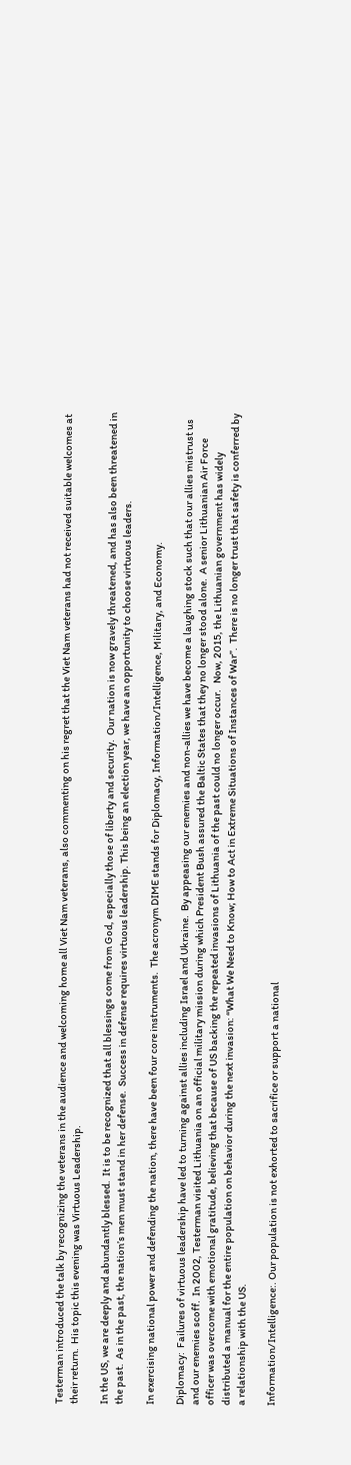Testerman introduced the talk by recognizing the veterans in the audience and welcoming home all Viet Nam veterans, also commenting on his regret that the Viet Nam veterans had not received suitable welcomes at their return.  His topic this evening was Virtuous Leadership.

In the US, we are deeply and abundantly blessed.  It is to be recognized that all blessings come from God, especially those of liberty and security.  Our nation is now gravely threatened, and has also been threatened in the past.  As in the past, the nation’s men must stand in her defense.  Success in defense requires virtuous leadership. This being an election year, we have an opportunity to choose virtuous leaders.

In exercising national power and defending the nation, there have been four core instruments.  The acronym DIME stands for Diplomacy, Information/Intelligence, Military, and Economy.

Diplomacy:  Failures of virtuous leadership have led to turning against allies including Israel and Ukraine.  By appeasing our enemies and non-allies we have become a laughing stock such that our allies mistrust us and our enemies scoff.  In 2002, Testerman visited Lithuania on an official military mission during which President Bush assured the Baltic States that they no longer stood alone.  A senior Lithuanian Air Force officer was overcome with emotional gratitude, believing that because of US backing the repeated invasions of Lithuania of the past could no longer occur.   Now, 2015, the Lithuanian government has widely distributed a manual for the entire population on behavior during the next invasion: “What We Need to Know; How to Act in Extreme Situations of Instances of War”.  There is no longer trust that safety is conferred by a relationship with the US.

Information/Intelligence:. Our population is not exhorted to sacrifice or support a national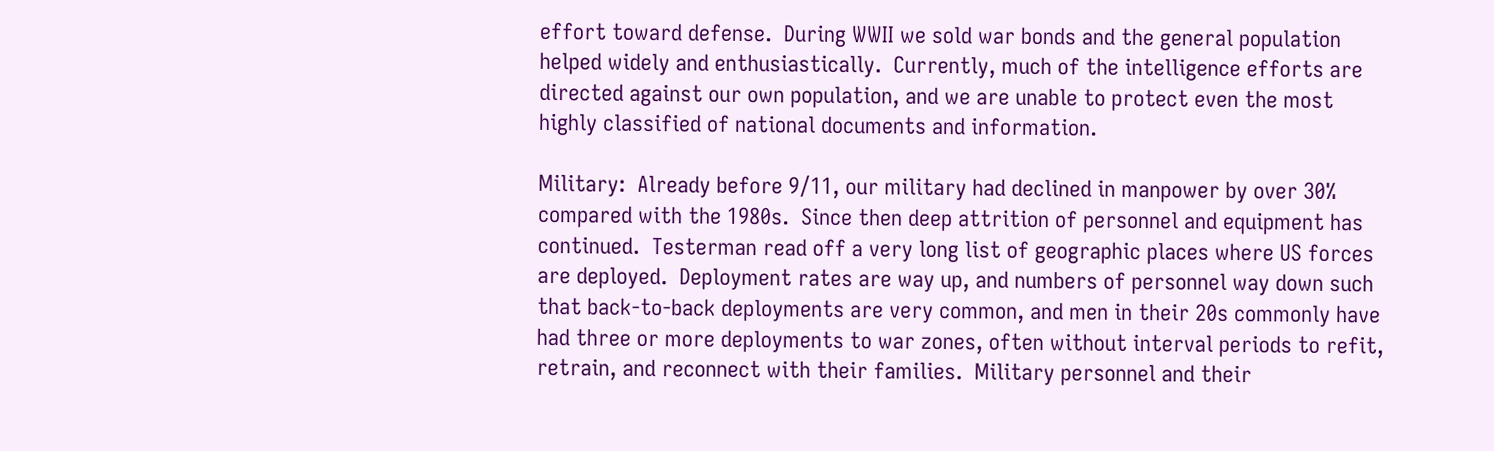effort toward defense.  During WWII we sold war bonds and the general population helped widely and enthusiastically.  Currently, much of the intelligence efforts are directed against our own population, and we are unable to protect even the most highly classified of national documents and information.

Military:  Already before 9/11, our military had declined in manpower by over 30% compared with the 1980s.  Since then deep attrition of personnel and equipment has continued.  Testerman read off a very long list of geographic places where US forces are deployed.  Deployment rates are way up, and numbers of personnel way down such that back-to-back deployments are very common, and men in their 20s commonly have had three or more deployments to war zones, often without interval periods to refit, retrain, and reconnect with their families.  Military personnel and their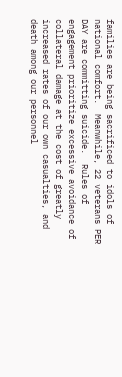families are being sacrificed to idols of national comfort.  Meanwhile, 22 veterans PER DAY are committing suicide.  Rules of engagement prioritize excessive avoidance of collateral damage at the cost of greatly increased rates of our own casualties, and death among our personnel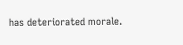has deteriorated morale.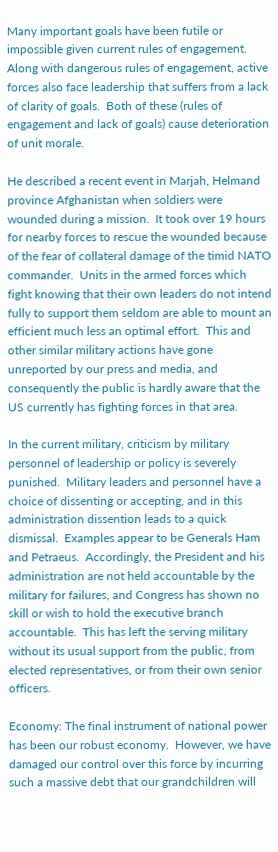Many important goals have been futile or impossible given current rules of engagement.  Along with dangerous rules of engagement, active forces also face leadership that suffers from a lack of clarity of goals.  Both of these (rules of engagement and lack of goals) cause deterioration of unit morale.

He described a recent event in Marjah, Helmand province Afghanistan when soldiers were wounded during a mission.  It took over 19 hours for nearby forces to rescue the wounded because of the fear of collateral damage of the timid NATO commander.  Units in the armed forces which fight knowing that their own leaders do not intend fully to support them seldom are able to mount an efficient much less an optimal effort.  This and other similar military actions have gone unreported by our press and media, and consequently the public is hardly aware that the US currently has fighting forces in that area.

In the current military, criticism by military personnel of leadership or policy is severely punished.  Military leaders and personnel have a choice of dissenting or accepting, and in this administration dissention leads to a quick dismissal.  Examples appear to be Generals Ham and Petraeus.  Accordingly, the President and his administration are not held accountable by the military for failures, and Congress has shown no skill or wish to hold the executive branch accountable.  This has left the serving military without its usual support from the public, from elected representatives, or from their own senior officers.

Economy: The final instrument of national power has been our robust economy.  However, we have damaged our control over this force by incurring such a massive debt that our grandchildren will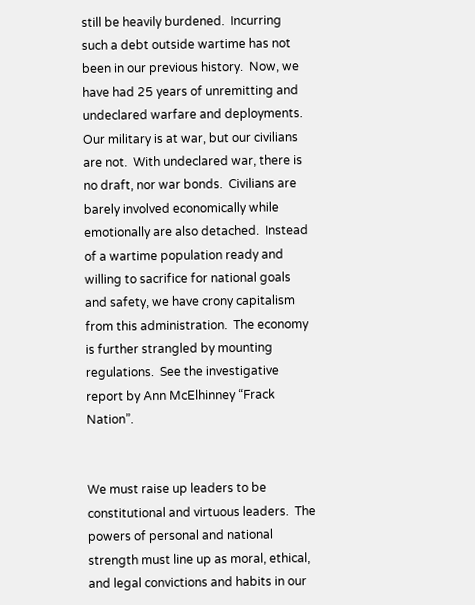still be heavily burdened.  Incurring such a debt outside wartime has not been in our previous history.  Now, we have had 25 years of unremitting and undeclared warfare and deployments.  Our military is at war, but our civilians are not.  With undeclared war, there is no draft, nor war bonds.  Civilians are barely involved economically while emotionally are also detached.  Instead of a wartime population ready and willing to sacrifice for national goals and safety, we have crony capitalism from this administration.  The economy is further strangled by mounting regulations.  See the investigative report by Ann McElhinney “Frack Nation”.


We must raise up leaders to be constitutional and virtuous leaders.  The powers of personal and national strength must line up as moral, ethical, and legal convictions and habits in our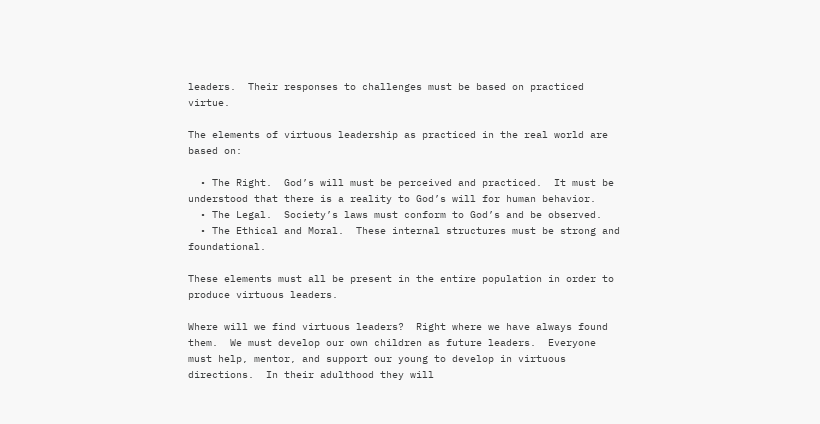leaders.  Their responses to challenges must be based on practiced virtue.

The elements of virtuous leadership as practiced in the real world are based on:

  • The Right.  God’s will must be perceived and practiced.  It must be understood that there is a reality to God’s will for human behavior.
  • The Legal.  Society’s laws must conform to God’s and be observed.
  • The Ethical and Moral.  These internal structures must be strong and foundational.

These elements must all be present in the entire population in order to produce virtuous leaders.

Where will we find virtuous leaders?  Right where we have always found them.  We must develop our own children as future leaders.  Everyone must help, mentor, and support our young to develop in virtuous directions.  In their adulthood they will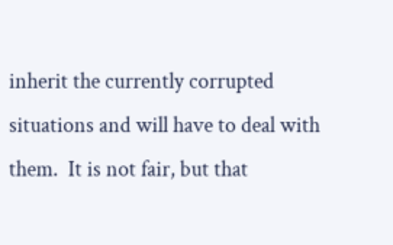inherit the currently corrupted situations and will have to deal with them.  It is not fair, but that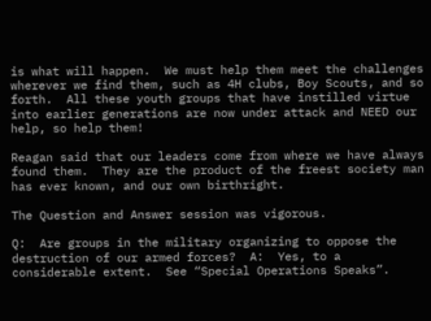is what will happen.  We must help them meet the challenges wherever we find them, such as 4H clubs, Boy Scouts, and so forth.  All these youth groups that have instilled virtue into earlier generations are now under attack and NEED our help, so help them!

Reagan said that our leaders come from where we have always found them.  They are the product of the freest society man has ever known, and our own birthright.

The Question and Answer session was vigorous.

Q:  Are groups in the military organizing to oppose the destruction of our armed forces?  A:  Yes, to a considerable extent.  See “Special Operations Speaks”.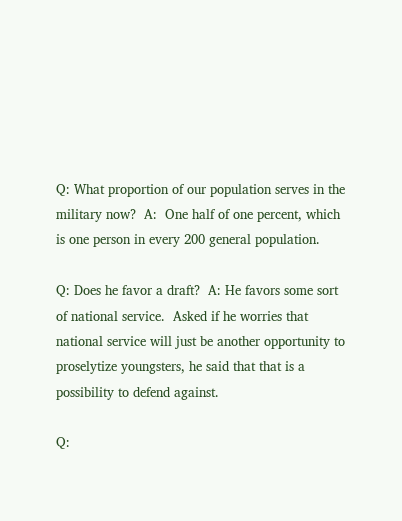Q: What proportion of our population serves in the military now?  A:  One half of one percent, which is one person in every 200 general population.

Q: Does he favor a draft?  A: He favors some sort of national service.  Asked if he worries that national service will just be another opportunity to proselytize youngsters, he said that that is a possibility to defend against.

Q: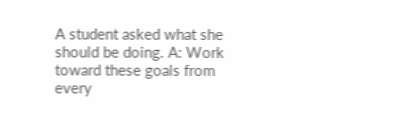A student asked what she should be doing. A: Work toward these goals from every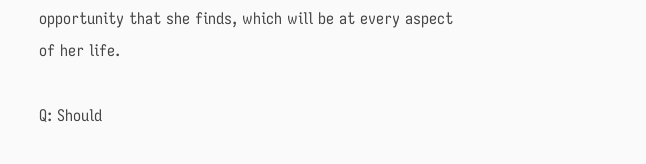opportunity that she finds, which will be at every aspect of her life.

Q: Should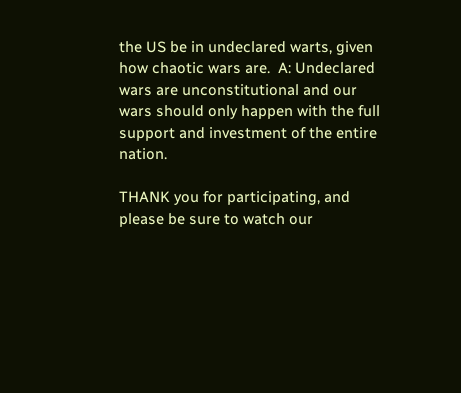the US be in undeclared warts, given how chaotic wars are.  A: Undeclared wars are unconstitutional and our wars should only happen with the full support and investment of the entire nation.

THANK you for participating, and please be sure to watch our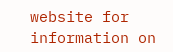website for information on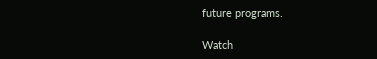future programs.

Watch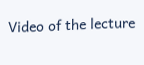Video of the lecture